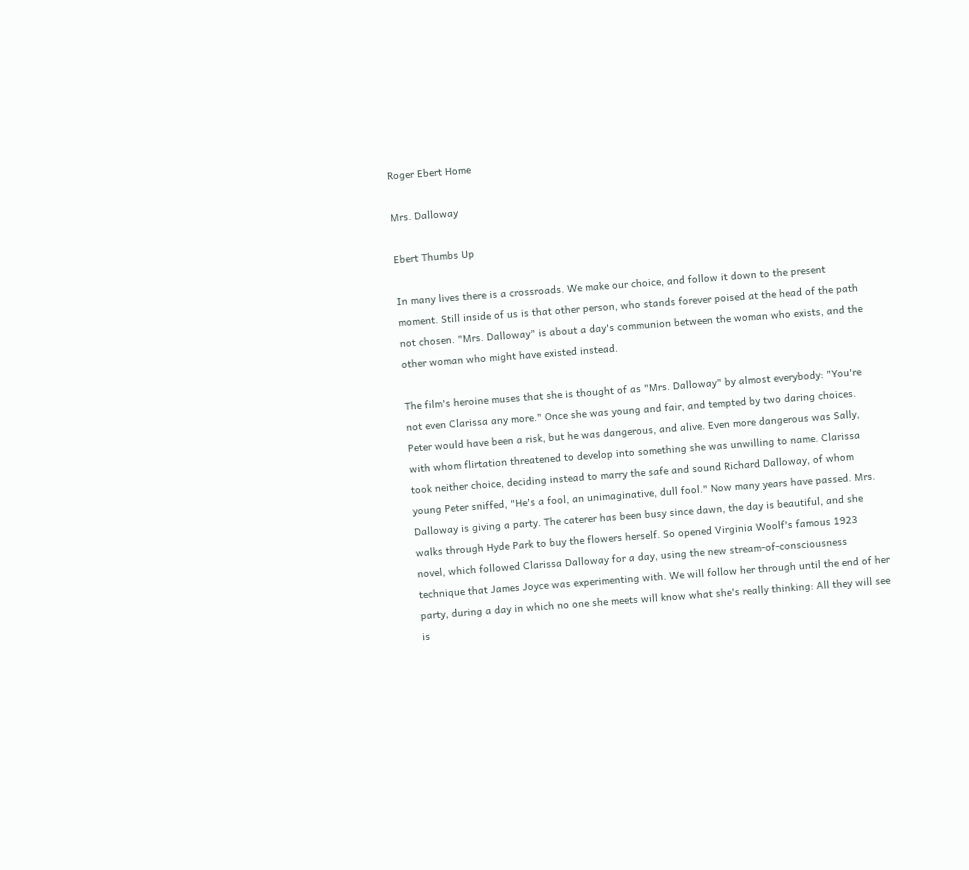Roger Ebert Home

Mrs. Dalloway

Ebert Thumbs Up

In many lives there is a crossroads. We make our choice, and follow it down to the present moment. Still inside of us is that other person, who stands forever poised at the head of the path not chosen. "Mrs. Dalloway" is about a day's communion between the woman who exists, and the other woman who might have existed instead.

The film's heroine muses that she is thought of as "Mrs. Dalloway" by almost everybody: "You're not even Clarissa any more." Once she was young and fair, and tempted by two daring choices. Peter would have been a risk, but he was dangerous, and alive. Even more dangerous was Sally, with whom flirtation threatened to develop into something she was unwilling to name. Clarissa took neither choice, deciding instead to marry the safe and sound Richard Dalloway, of whom young Peter sniffed, "He's a fool, an unimaginative, dull fool." Now many years have passed. Mrs. Dalloway is giving a party. The caterer has been busy since dawn, the day is beautiful, and she walks through Hyde Park to buy the flowers herself. So opened Virginia Woolf's famous 1923 novel, which followed Clarissa Dalloway for a day, using the new stream-of-consciousness technique that James Joyce was experimenting with. We will follow her through until the end of her party, during a day in which no one she meets will know what she's really thinking: All they will see is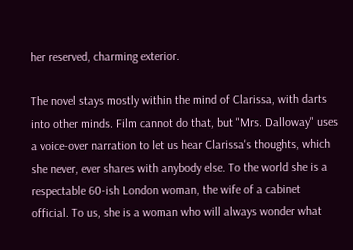her reserved, charming exterior.

The novel stays mostly within the mind of Clarissa, with darts into other minds. Film cannot do that, but "Mrs. Dalloway" uses a voice-over narration to let us hear Clarissa's thoughts, which she never, ever shares with anybody else. To the world she is a respectable 60-ish London woman, the wife of a cabinet official. To us, she is a woman who will always wonder what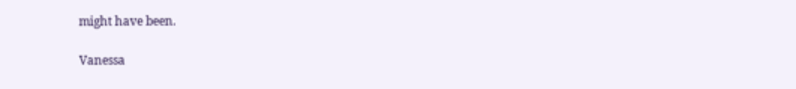might have been.

Vanessa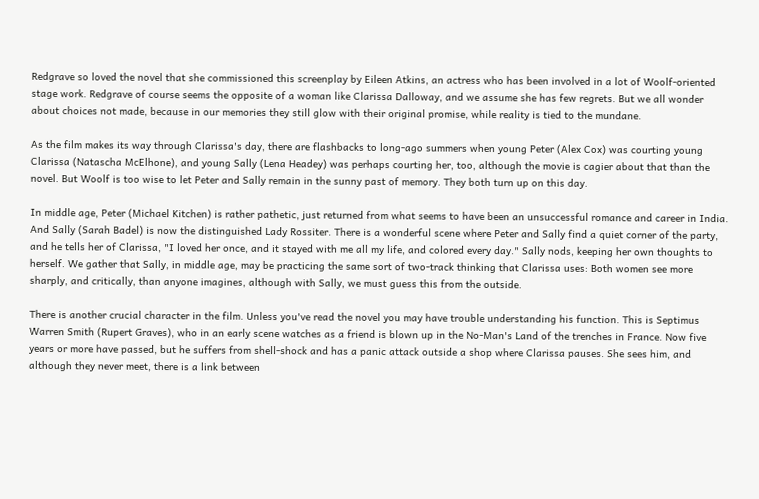Redgrave so loved the novel that she commissioned this screenplay by Eileen Atkins, an actress who has been involved in a lot of Woolf-oriented stage work. Redgrave of course seems the opposite of a woman like Clarissa Dalloway, and we assume she has few regrets. But we all wonder about choices not made, because in our memories they still glow with their original promise, while reality is tied to the mundane.

As the film makes its way through Clarissa's day, there are flashbacks to long-ago summers when young Peter (Alex Cox) was courting young Clarissa (Natascha McElhone), and young Sally (Lena Headey) was perhaps courting her, too, although the movie is cagier about that than the novel. But Woolf is too wise to let Peter and Sally remain in the sunny past of memory. They both turn up on this day.

In middle age, Peter (Michael Kitchen) is rather pathetic, just returned from what seems to have been an unsuccessful romance and career in India. And Sally (Sarah Badel) is now the distinguished Lady Rossiter. There is a wonderful scene where Peter and Sally find a quiet corner of the party, and he tells her of Clarissa, "I loved her once, and it stayed with me all my life, and colored every day." Sally nods, keeping her own thoughts to herself. We gather that Sally, in middle age, may be practicing the same sort of two-track thinking that Clarissa uses: Both women see more sharply, and critically, than anyone imagines, although with Sally, we must guess this from the outside.

There is another crucial character in the film. Unless you've read the novel you may have trouble understanding his function. This is Septimus Warren Smith (Rupert Graves), who in an early scene watches as a friend is blown up in the No-Man's Land of the trenches in France. Now five years or more have passed, but he suffers from shell-shock and has a panic attack outside a shop where Clarissa pauses. She sees him, and although they never meet, there is a link between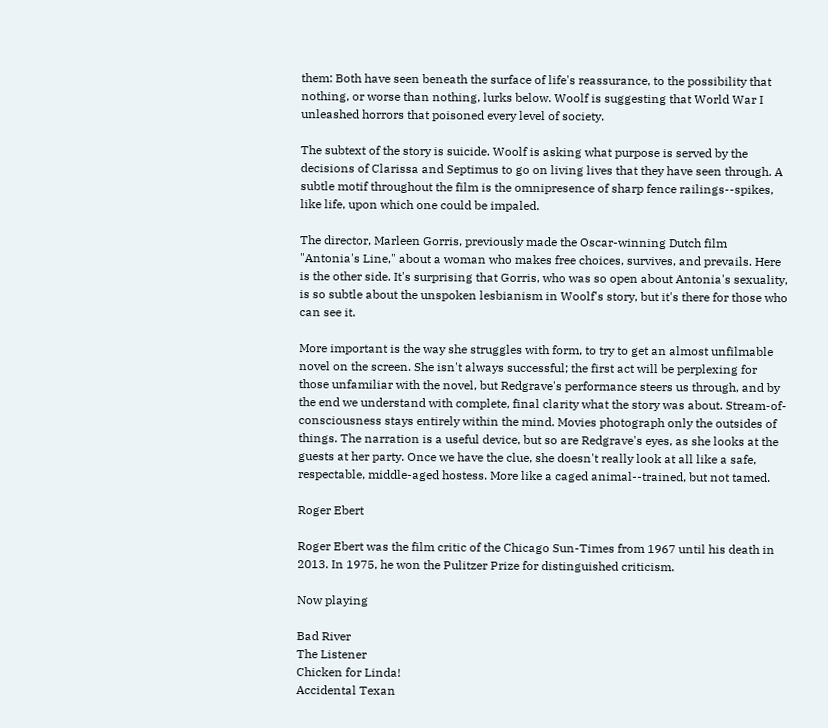them: Both have seen beneath the surface of life's reassurance, to the possibility that nothing, or worse than nothing, lurks below. Woolf is suggesting that World War I unleashed horrors that poisoned every level of society.

The subtext of the story is suicide. Woolf is asking what purpose is served by the decisions of Clarissa and Septimus to go on living lives that they have seen through. A subtle motif throughout the film is the omnipresence of sharp fence railings--spikes, like life, upon which one could be impaled.

The director, Marleen Gorris, previously made the Oscar-winning Dutch film "Antonia's Line," about a woman who makes free choices, survives, and prevails. Here is the other side. It's surprising that Gorris, who was so open about Antonia's sexuality, is so subtle about the unspoken lesbianism in Woolf's story, but it's there for those who can see it.

More important is the way she struggles with form, to try to get an almost unfilmable novel on the screen. She isn't always successful; the first act will be perplexing for those unfamiliar with the novel, but Redgrave's performance steers us through, and by the end we understand with complete, final clarity what the story was about. Stream-of-consciousness stays entirely within the mind. Movies photograph only the outsides of things. The narration is a useful device, but so are Redgrave's eyes, as she looks at the guests at her party. Once we have the clue, she doesn't really look at all like a safe, respectable, middle-aged hostess. More like a caged animal--trained, but not tamed.

Roger Ebert

Roger Ebert was the film critic of the Chicago Sun-Times from 1967 until his death in 2013. In 1975, he won the Pulitzer Prize for distinguished criticism.

Now playing

Bad River
The Listener
Chicken for Linda!
Accidental Texan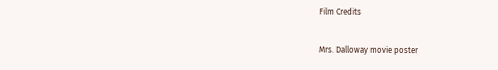Film Credits

Mrs. Dalloway movie poster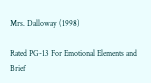Mrs. Dalloway (1998)

Rated PG-13 For Emotional Elements and Brief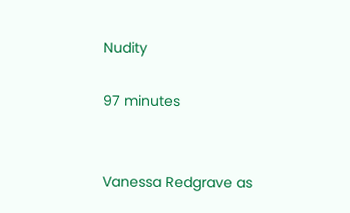Nudity

97 minutes


Vanessa Redgrave as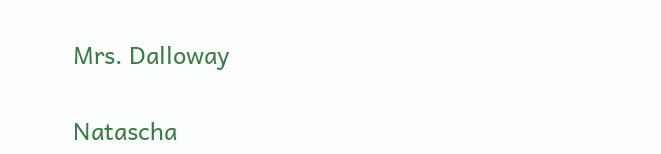Mrs. Dalloway

Natascha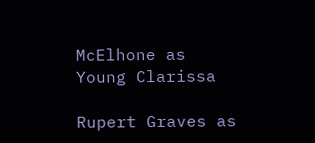McElhone as Young Clarissa

Rupert Graves as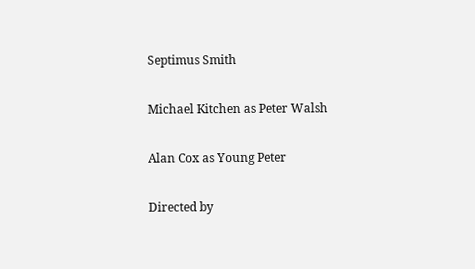Septimus Smith

Michael Kitchen as Peter Walsh

Alan Cox as Young Peter

Directed by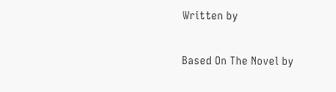Written by

Based On The Novel by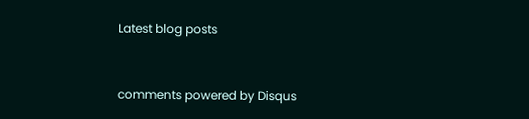Latest blog posts


comments powered by Disqus